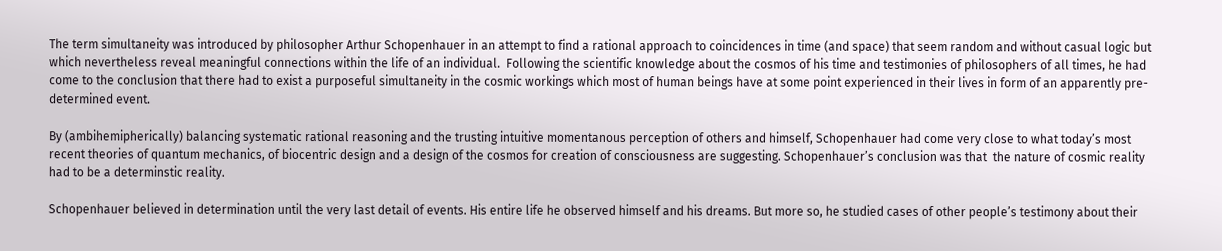The term simultaneity was introduced by philosopher Arthur Schopenhauer in an attempt to find a rational approach to coincidences in time (and space) that seem random and without casual logic but which nevertheless reveal meaningful connections within the life of an individual.  Following the scientific knowledge about the cosmos of his time and testimonies of philosophers of all times, he had come to the conclusion that there had to exist a purposeful simultaneity in the cosmic workings which most of human beings have at some point experienced in their lives in form of an apparently pre-determined event.

By (ambihemipherically) balancing systematic rational reasoning and the trusting intuitive momentanous perception of others and himself, Schopenhauer had come very close to what today’s most recent theories of quantum mechanics, of biocentric design and a design of the cosmos for creation of consciousness are suggesting. Schopenhauer’s conclusion was that  the nature of cosmic reality had to be a determinstic reality.

Schopenhauer believed in determination until the very last detail of events. His entire life he observed himself and his dreams. But more so, he studied cases of other people’s testimony about their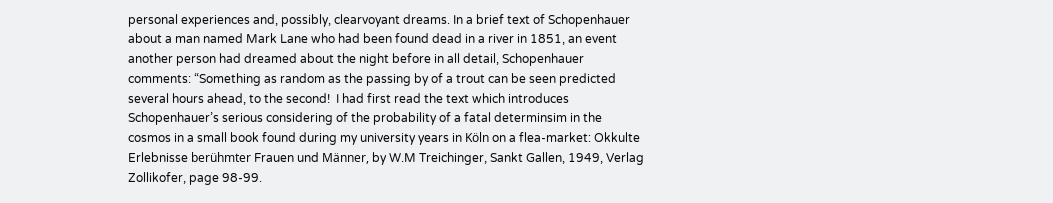personal experiences and, possibly, clearvoyant dreams. In a brief text of Schopenhauer about a man named Mark Lane who had been found dead in a river in 1851, an event another person had dreamed about the night before in all detail, Schopenhauer comments: “Something as random as the passing by of a trout can be seen predicted several hours ahead, to the second!  I had first read the text which introduces  Schopenhauer’s serious considering of the probability of a fatal determinsim in the cosmos in a small book found during my university years in Köln on a flea-market: Okkulte Erlebnisse berühmter Frauen und Männer, by W.M Treichinger, Sankt Gallen, 1949, Verlag Zollikofer, page 98-99.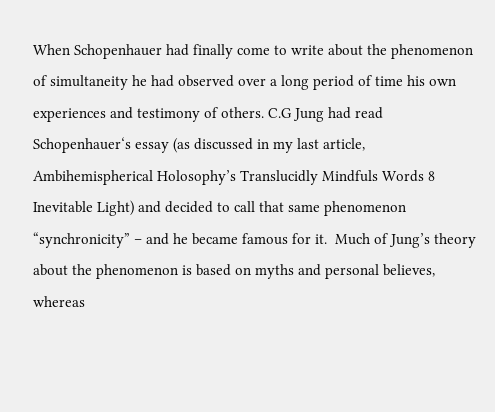When Schopenhauer had finally come to write about the phenomenon of simultaneity he had observed over a long period of time his own experiences and testimony of others. C.G Jung had read Schopenhauer‘s essay (as discussed in my last article, Ambihemispherical Holosophy’s Translucidly Mindfuls Words 8 Inevitable Light) and decided to call that same phenomenon “synchronicity” – and he became famous for it.  Much of Jung’s theory about the phenomenon is based on myths and personal believes, whereas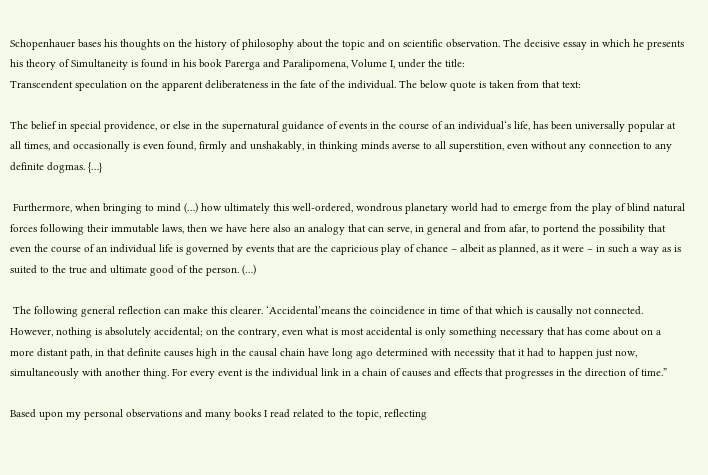Schopenhauer bases his thoughts on the history of philosophy about the topic and on scientific observation. The decisive essay in which he presents his theory of Simultaneity is found in his book Parerga and Paralipomena, Volume I, under the title:
Transcendent speculation on the apparent deliberateness in the fate of the individual. The below quote is taken from that text:

The belief in special providence, or else in the supernatural guidance of events in the course of an individual‘s life, has been universally popular at all times, and occasionally is even found, firmly and unshakably, in thinking minds averse to all superstition, even without any connection to any definite dogmas. {…}

 Furthermore, when bringing to mind (…) how ultimately this well-ordered, wondrous planetary world had to emerge from the play of blind natural forces following their immutable laws, then we have here also an analogy that can serve, in general and from afar, to portend the possibility that even the course of an individual life is governed by events that are the capricious play of chance – albeit as planned, as it were – in such a way as is suited to the true and ultimate good of the person. (…)

 The following general reflection can make this clearer. ‘Accidental’means the coincidence in time of that which is causally not connected. However, nothing is absolutely accidental; on the contrary, even what is most accidental is only something necessary that has come about on a more distant path, in that definite causes high in the causal chain have long ago determined with necessity that it had to happen just now, simultaneously with another thing. For every event is the individual link in a chain of causes and effects that progresses in the direction of time.”

Based upon my personal observations and many books I read related to the topic, reflecting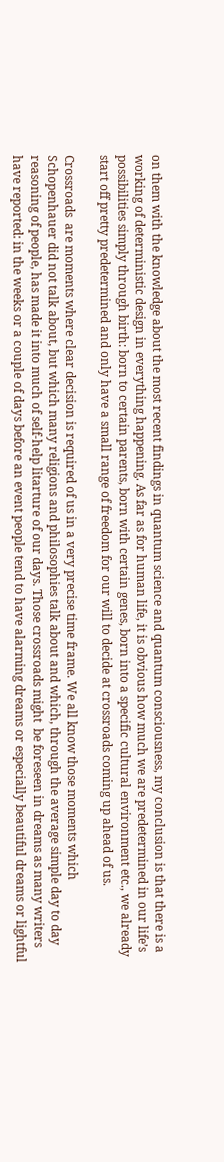on them with the knowledge about the most recent findings in quantum science and quantum consciousness, my conclusion is that there is a working of deterministic design in everything happening. As far as for human life, it is obvious how much we are predetermined in our life’s possibilities simply through birth: born to certain parents, born with certain genes, born into a specific cultural environment etc., we already start off pretty predetermined and only have a small range of freedom for our will to decide at crossroads coming up ahead of us.

Crossroads  are moments where clear decision is required of us in a very precise time frame. We all know those moments which Schopenhauer did not talk about, but which many religions and philosophies talk about and which, through the average simple day to day reasoning of people, has made it into much of self-help litarture of our days. Those crossroads might  be foreseen in dreams as many writers have reported: in the weeks or a couple of days before an event people tend to have alarming dreams or especially beautiful dreams or lightful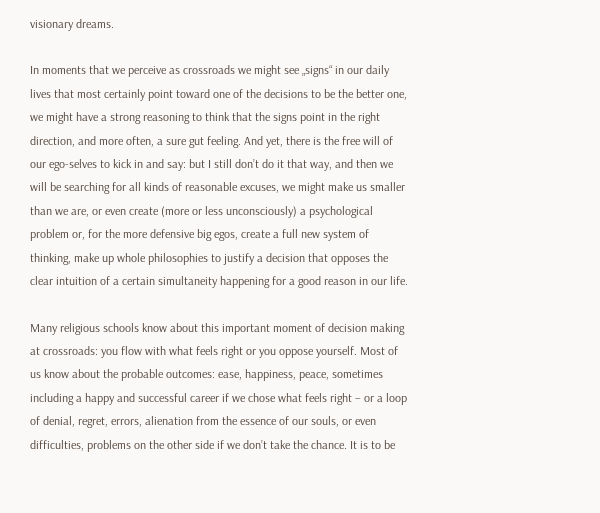visionary dreams.

In moments that we perceive as crossroads we might see „signs“ in our daily lives that most certainly point toward one of the decisions to be the better one, we might have a strong reasoning to think that the signs point in the right direction, and more often, a sure gut feeling. And yet, there is the free will of our ego-selves to kick in and say: but I still don’t do it that way, and then we will be searching for all kinds of reasonable excuses, we might make us smaller than we are, or even create (more or less unconsciously) a psychological problem or, for the more defensive big egos, create a full new system of thinking, make up whole philosophies to justify a decision that opposes the clear intuition of a certain simultaneity happening for a good reason in our life.

Many religious schools know about this important moment of decision making at crossroads: you flow with what feels right or you oppose yourself. Most of us know about the probable outcomes: ease, happiness, peace, sometimes including a happy and successful career if we chose what feels right – or a loop of denial, regret, errors, alienation from the essence of our souls, or even difficulties, problems on the other side if we don’t take the chance. It is to be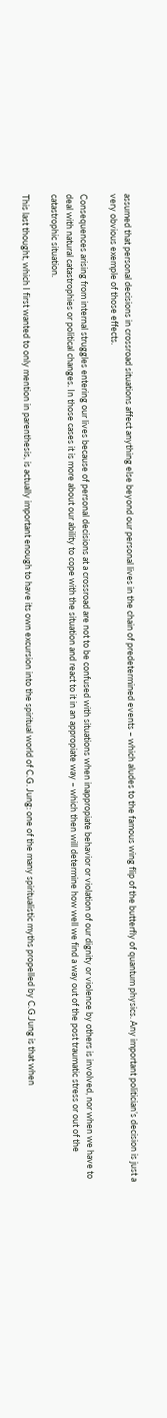assumed that personal decisions in crossroad situations affect anything else beyond our personal lives in the chain of predetermined events – which aludes to the famous wing flip of the butterfly of quantum physics. Any important politician’s decision is just a very obvious exemple of those effects.

Consequences arising from internal struggles entering our lives because of personal decisions at a crossroad are not to be confused with situations when inappropiate behavior or violation of our dignity or violence by others is involved, nor when we have to deal with natural catastrophies or political changes. In those cases it is more about our ability to cope with the situation and react to it in an appropiate way – which then will determine how well we find a way out of the post traumatic stress or out of the catastrophic situation.

This last thought, which I first wanted to only mention in parenthesis, is actually important enough to have its own excursion into the spiritual world of C.G. Jung: one of the many spiritualistic myths propelled by C.G.Jung is that when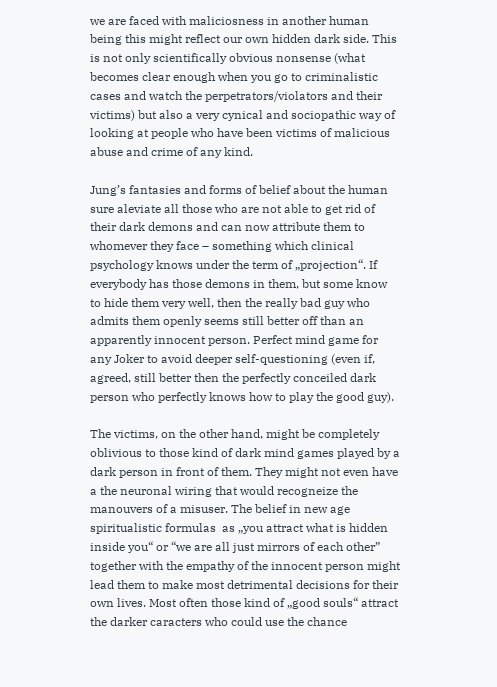we are faced with maliciosness in another human being this might reflect our own hidden dark side. This is not only scientifically obvious nonsense (what becomes clear enough when you go to criminalistic cases and watch the perpetrators/violators and their victims) but also a very cynical and sociopathic way of looking at people who have been victims of malicious abuse and crime of any kind.

Jung’s fantasies and forms of belief about the human sure aleviate all those who are not able to get rid of their dark demons and can now attribute them to whomever they face – something which clinical psychology knows under the term of „projection“. If everybody has those demons in them, but some know to hide them very well, then the really bad guy who admits them openly seems still better off than an apparently innocent person. Perfect mind game for any Joker to avoid deeper self-questioning (even if, agreed, still better then the perfectly conceiled dark person who perfectly knows how to play the good guy).

The victims, on the other hand, might be completely oblivious to those kind of dark mind games played by a dark person in front of them. They might not even have a the neuronal wiring that would recogneize the manouvers of a misuser. The belief in new age spiritualistic formulas  as „you attract what is hidden inside you“ or “we are all just mirrors of each other” together with the empathy of the innocent person might lead them to make most detrimental decisions for their own lives. Most often those kind of „good souls“ attract the darker caracters who could use the chance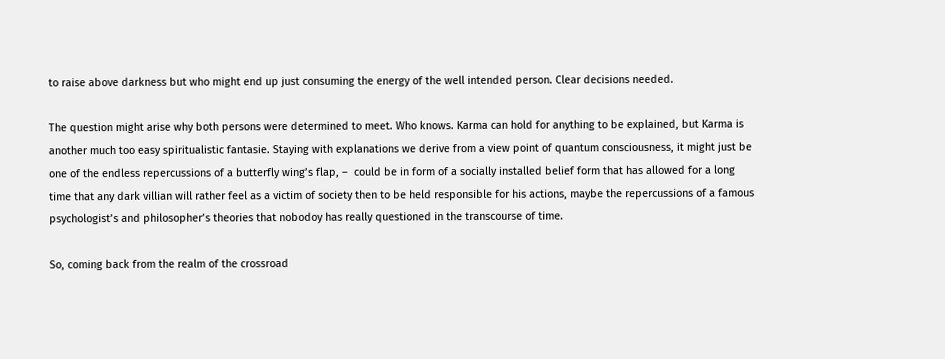to raise above darkness but who might end up just consuming the energy of the well intended person. Clear decisions needed.

The question might arise why both persons were determined to meet. Who knows. Karma can hold for anything to be explained, but Karma is another much too easy spiritualistic fantasie. Staying with explanations we derive from a view point of quantum consciousness, it might just be one of the endless repercussions of a butterfly wing’s flap, –  could be in form of a socially installed belief form that has allowed for a long time that any dark villian will rather feel as a victim of society then to be held responsible for his actions, maybe the repercussions of a famous psychologist’s and philosopher’s theories that nobodoy has really questioned in the transcourse of time.

So, coming back from the realm of the crossroad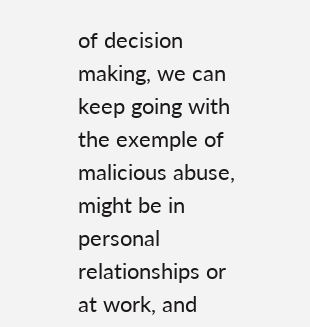of decision making, we can keep going with the exemple of malicious abuse, might be in personal relationships or at work, and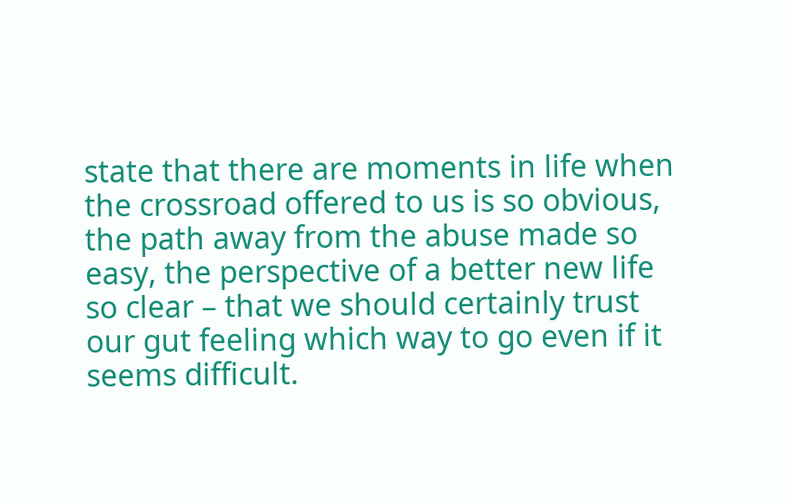state that there are moments in life when the crossroad offered to us is so obvious, the path away from the abuse made so easy, the perspective of a better new life so clear – that we should certainly trust our gut feeling which way to go even if it seems difficult.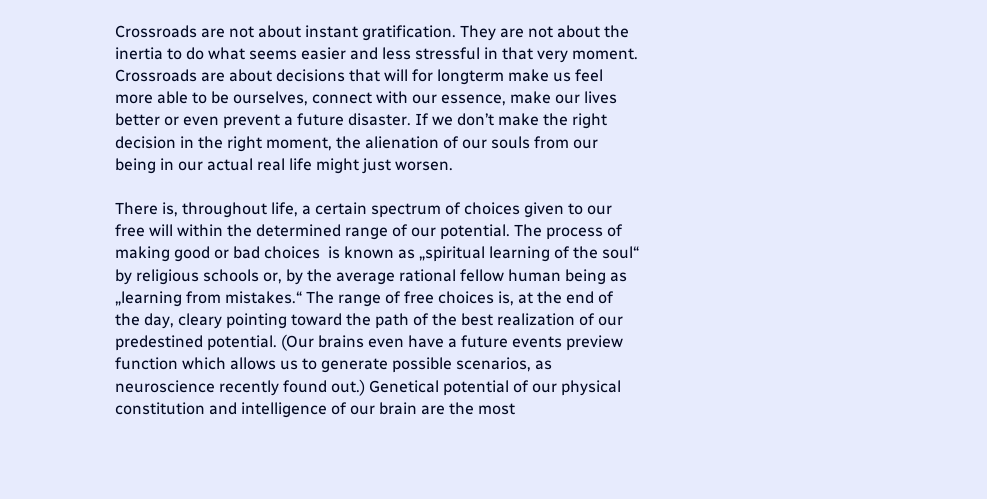Crossroads are not about instant gratification. They are not about the inertia to do what seems easier and less stressful in that very moment. Crossroads are about decisions that will for longterm make us feel more able to be ourselves, connect with our essence, make our lives better or even prevent a future disaster. If we don’t make the right decision in the right moment, the alienation of our souls from our being in our actual real life might just worsen.

There is, throughout life, a certain spectrum of choices given to our free will within the determined range of our potential. The process of making good or bad choices  is known as „spiritual learning of the soul“ by religious schools or, by the average rational fellow human being as „learning from mistakes.“ The range of free choices is, at the end of the day, cleary pointing toward the path of the best realization of our predestined potential. (Our brains even have a future events preview function which allows us to generate possible scenarios, as neuroscience recently found out.) Genetical potential of our physical constitution and intelligence of our brain are the most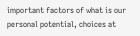important factors of what is our personal potential, choices at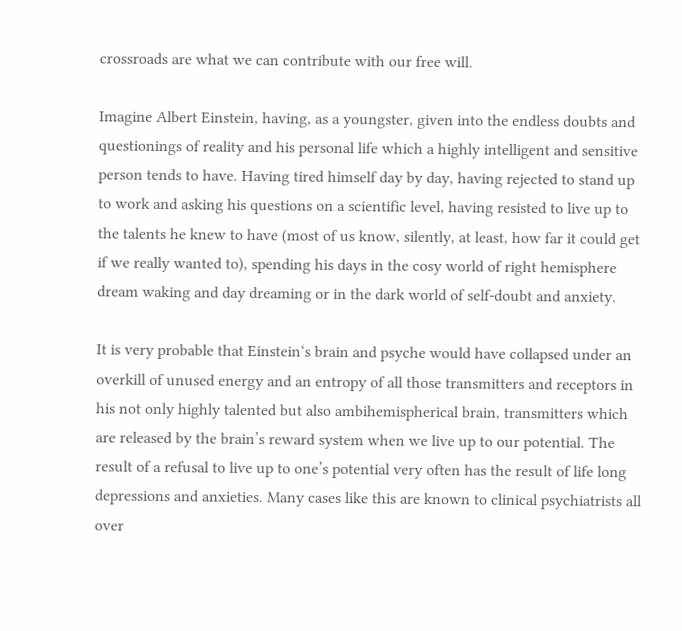crossroads are what we can contribute with our free will.

Imagine Albert Einstein, having, as a youngster, given into the endless doubts and questionings of reality and his personal life which a highly intelligent and sensitive person tends to have. Having tired himself day by day, having rejected to stand up to work and asking his questions on a scientific level, having resisted to live up to the talents he knew to have (most of us know, silently, at least, how far it could get if we really wanted to), spending his days in the cosy world of right hemisphere dream waking and day dreaming or in the dark world of self-doubt and anxiety.

It is very probable that Einstein‘s brain and psyche would have collapsed under an overkill of unused energy and an entropy of all those transmitters and receptors in his not only highly talented but also ambihemispherical brain, transmitters which are released by the brain’s reward system when we live up to our potential. The result of a refusal to live up to one’s potential very often has the result of life long depressions and anxieties. Many cases like this are known to clinical psychiatrists all over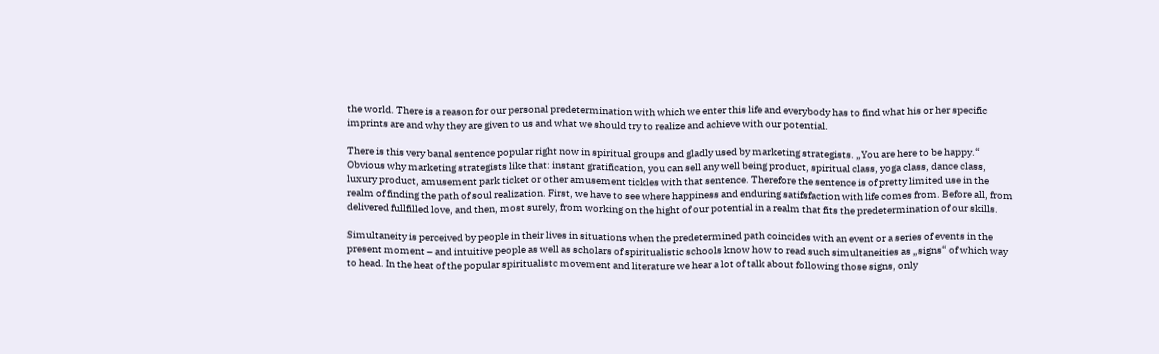the world. There is a reason for our personal predetermination with which we enter this life and everybody has to find what his or her specific imprints are and why they are given to us and what we should try to realize and achieve with our potential.

There is this very banal sentence popular right now in spiritual groups and gladly used by marketing strategists. „You are here to be happy.“ Obvious why marketing strategists like that: instant gratification, you can sell any well being product, spiritual class, yoga class, dance class, luxury product, amusement park ticket or other amusement tickles with that sentence. Therefore the sentence is of pretty limited use in the realm of finding the path of soul realization. First, we have to see where happiness and enduring satifsfaction with life comes from. Before all, from delivered fullfilled love, and then, most surely, from working on the hight of our potential in a realm that fits the predetermination of our skills.

Simultaneity is perceived by people in their lives in situations when the predetermined path coincides with an event or a series of events in the present moment – and intuitive people as well as scholars of spiritualistic schools know how to read such simultaneities as „signs“ of which way to head. In the heat of the popular spiritualistc movement and literature we hear a lot of talk about following those signs, only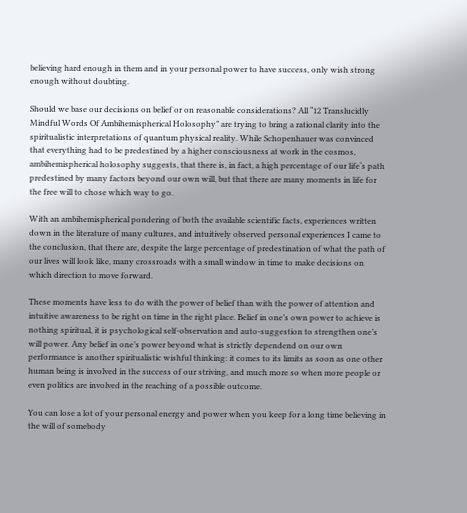believing hard enough in them and in your personal power to have success, only wish strong enough without doubting.

Should we base our decisions on belief or on reasonable considerations? All “12 Translucidly Mindful Words Of Ambihemispherical Holosophy” are trying to bring a rational clarity into the spiritualistic interpretations of quantum physical reality. While Schopenhauer was convinced that everything had to be predestined by a higher consciousness at work in the cosmos, ambihemispherical holosophy suggests, that there is, in fact, a high percentage of our life‘s path predestined by many factors beyond our own will, but that there are many moments in life for the free will to chose which way to go.

With an ambihemispherical pondering of both the available scientific facts, experiences written down in the literature of many cultures, and intuitively observed personal experiences I came to the conclusion, that there are, despite the large percentage of predestination of what the path of our lives will look like, many crossroads with a small window in time to make decisions on which direction to move forward.

These moments have less to do with the power of belief than with the power of attention and intuitive awareness to be right on time in the right place. Belief in one’s own power to achieve is nothing spiritual, it is psychological self-observation and auto-suggestion to strengthen one’s will power. Any belief in one’s power beyond what is strictly dependend on our own performance is another spiritualistic wishful thinking: it comes to its limits as soon as one other human being is involved in the success of our striving, and much more so when more people or even politics are involved in the reaching of a possible outcome.

You can lose a lot of your personal energy and power when you keep for a long time believing in the will of somebody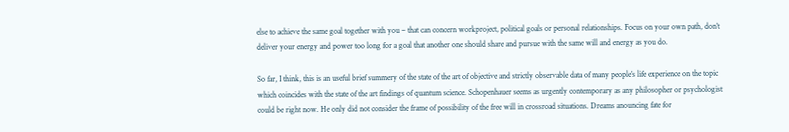else to achieve the same goal together with you – that can concern workproject, political goals or personal relationships. Focus on your own path, don’t deliver your energy and power too long for a goal that another one should share and pursue with the same will and energy as you do.

So far, I think, this is an useful brief summery of the state of the art of objective and strictly observable data of many people’s life experience on the topic which coincides with the state of the art findings of quantum science. Schopenhauer seems as urgently contemporary as any philosopher or psychologist could be right now. He only did not consider the frame of possibility of the free will in crossroad situations. Dreams anouncing fate for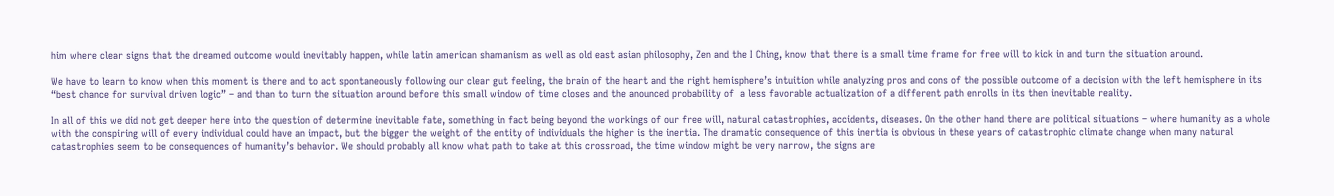him where clear signs that the dreamed outcome would inevitably happen, while latin american shamanism as well as old east asian philosophy, Zen and the I Ching, know that there is a small time frame for free will to kick in and turn the situation around.

We have to learn to know when this moment is there and to act spontaneously following our clear gut feeling, the brain of the heart and the right hemisphere’s intuition while analyzing pros and cons of the possible outcome of a decision with the left hemisphere in its “best chance for survival driven logic” – and than to turn the situation around before this small window of time closes and the anounced probability of  a less favorable actualization of a different path enrolls in its then inevitable reality.

In all of this we did not get deeper here into the question of determine inevitable fate, something in fact being beyond the workings of our free will, natural catastrophies, accidents, diseases. On the other hand there are political situations – where humanity as a whole with the conspiring will of every individual could have an impact, but the bigger the weight of the entity of individuals the higher is the inertia. The dramatic consequence of this inertia is obvious in these years of catastrophic climate change when many natural catastrophies seem to be consequences of humanity’s behavior. We should probably all know what path to take at this crossroad, the time window might be very narrow, the signs are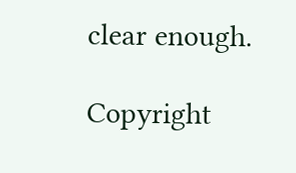clear enough.

Copyright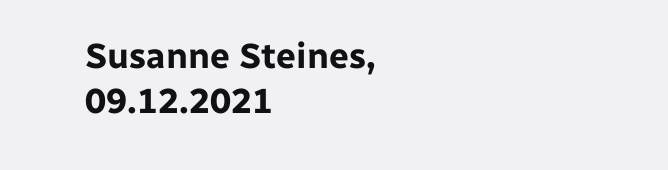Susanne Steines, 09.12.2021